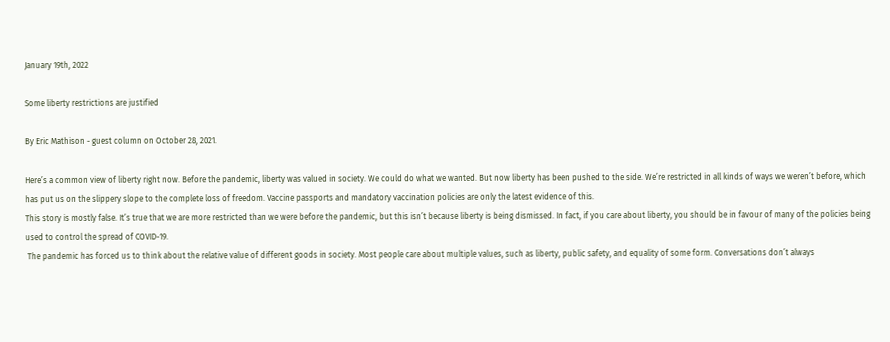January 19th, 2022

Some liberty restrictions are justified

By Eric Mathison - guest column on October 28, 2021.

Here’s a common view of liberty right now. Before the pandemic, liberty was valued in society. We could do what we wanted. But now liberty has been pushed to the side. We’re restricted in all kinds of ways we weren’t before, which has put us on the slippery slope to the complete loss of freedom. Vaccine passports and mandatory vaccination policies are only the latest evidence of this.
This story is mostly false. It’s true that we are more restricted than we were before the pandemic, but this isn’t because liberty is being dismissed. In fact, if you care about liberty, you should be in favour of many of the policies being used to control the spread of COVID-19.
 The pandemic has forced us to think about the relative value of different goods in society. Most people care about multiple values, such as liberty, public safety, and equality of some form. Conversations don’t always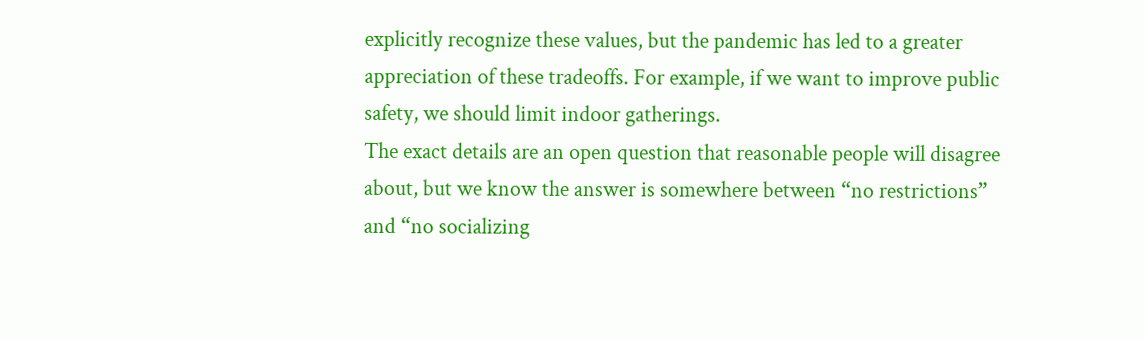explicitly recognize these values, but the pandemic has led to a greater appreciation of these tradeoffs. For example, if we want to improve public safety, we should limit indoor gatherings.
The exact details are an open question that reasonable people will disagree about, but we know the answer is somewhere between “no restrictions” and “no socializing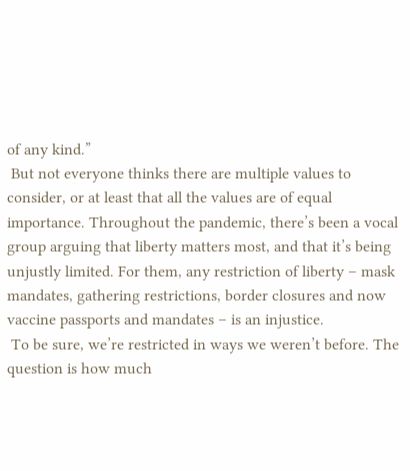of any kind.”
 But not everyone thinks there are multiple values to consider, or at least that all the values are of equal importance. Throughout the pandemic, there’s been a vocal group arguing that liberty matters most, and that it’s being unjustly limited. For them, any restriction of liberty – mask mandates, gathering restrictions, border closures and now vaccine passports and mandates – is an injustice.
 To be sure, we’re restricted in ways we weren’t before. The question is how much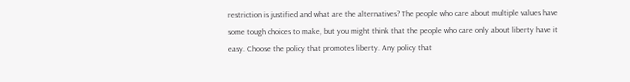restriction is justified and what are the alternatives? The people who care about multiple values have some tough choices to make, but you might think that the people who care only about liberty have it easy. Choose the policy that promotes liberty. Any policy that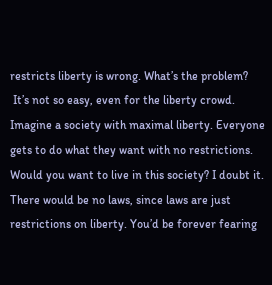restricts liberty is wrong. What’s the problem?
 It’s not so easy, even for the liberty crowd. Imagine a society with maximal liberty. Everyone gets to do what they want with no restrictions. Would you want to live in this society? I doubt it. There would be no laws, since laws are just restrictions on liberty. You’d be forever fearing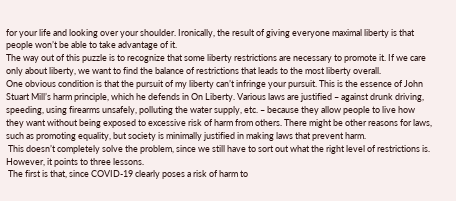for your life and looking over your shoulder. Ironically, the result of giving everyone maximal liberty is that people won’t be able to take advantage of it.
The way out of this puzzle is to recognize that some liberty restrictions are necessary to promote it. If we care only about liberty, we want to find the balance of restrictions that leads to the most liberty overall.
One obvious condition is that the pursuit of my liberty can’t infringe your pursuit. This is the essence of John Stuart Mill’s harm principle, which he defends in On Liberty. Various laws are justified – against drunk driving, speeding, using firearms unsafely, polluting the water supply, etc. – because they allow people to live how they want without being exposed to excessive risk of harm from others. There might be other reasons for laws, such as promoting equality, but society is minimally justified in making laws that prevent harm.
 This doesn’t completely solve the problem, since we still have to sort out what the right level of restrictions is. However, it points to three lessons.
 The first is that, since COVID-19 clearly poses a risk of harm to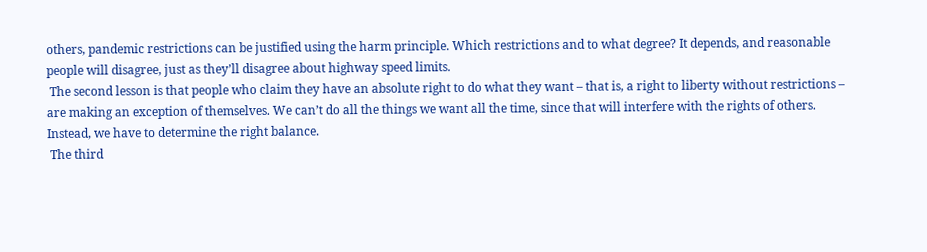others, pandemic restrictions can be justified using the harm principle. Which restrictions and to what degree? It depends, and reasonable people will disagree, just as they’ll disagree about highway speed limits.
 The second lesson is that people who claim they have an absolute right to do what they want – that is, a right to liberty without restrictions – are making an exception of themselves. We can’t do all the things we want all the time, since that will interfere with the rights of others. Instead, we have to determine the right balance.
 The third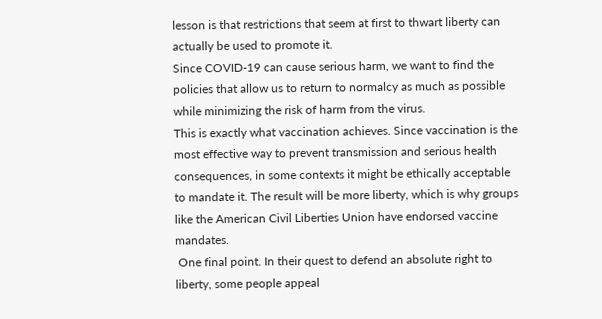lesson is that restrictions that seem at first to thwart liberty can actually be used to promote it.
Since COVID-19 can cause serious harm, we want to find the policies that allow us to return to normalcy as much as possible while minimizing the risk of harm from the virus.
This is exactly what vaccination achieves. Since vaccination is the most effective way to prevent transmission and serious health consequences, in some contexts it might be ethically acceptable to mandate it. The result will be more liberty, which is why groups like the American Civil Liberties Union have endorsed vaccine mandates.
 One final point. In their quest to defend an absolute right to liberty, some people appeal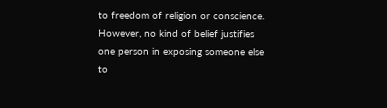to freedom of religion or conscience. However, no kind of belief justifies one person in exposing someone else to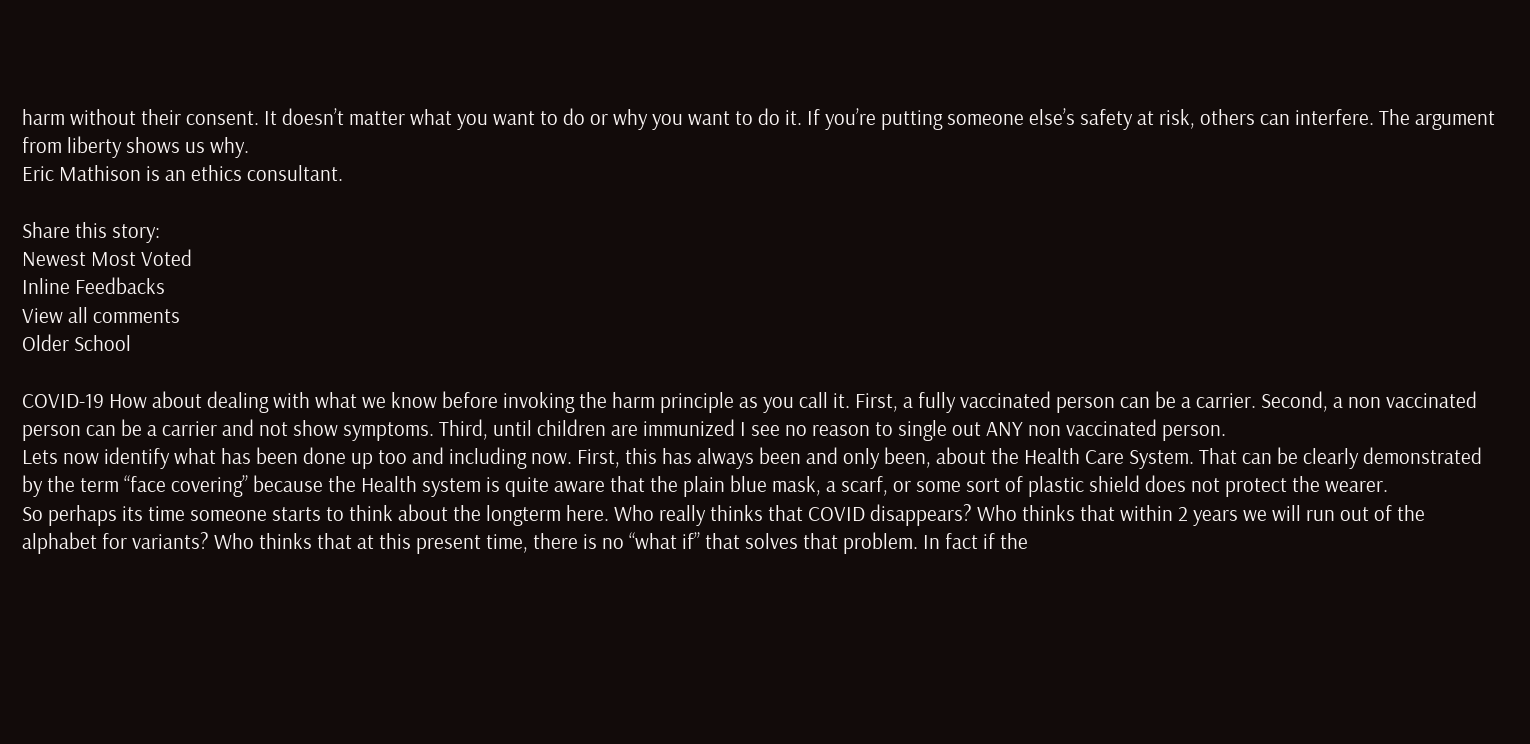harm without their consent. It doesn’t matter what you want to do or why you want to do it. If you’re putting someone else’s safety at risk, others can interfere. The argument from liberty shows us why.
Eric Mathison is an ethics consultant.

Share this story:
Newest Most Voted
Inline Feedbacks
View all comments
Older School

COVID-19 How about dealing with what we know before invoking the harm principle as you call it. First, a fully vaccinated person can be a carrier. Second, a non vaccinated person can be a carrier and not show symptoms. Third, until children are immunized I see no reason to single out ANY non vaccinated person.
Lets now identify what has been done up too and including now. First, this has always been and only been, about the Health Care System. That can be clearly demonstrated by the term “face covering” because the Health system is quite aware that the plain blue mask, a scarf, or some sort of plastic shield does not protect the wearer.
So perhaps its time someone starts to think about the longterm here. Who really thinks that COVID disappears? Who thinks that within 2 years we will run out of the alphabet for variants? Who thinks that at this present time, there is no “what if” that solves that problem. In fact if the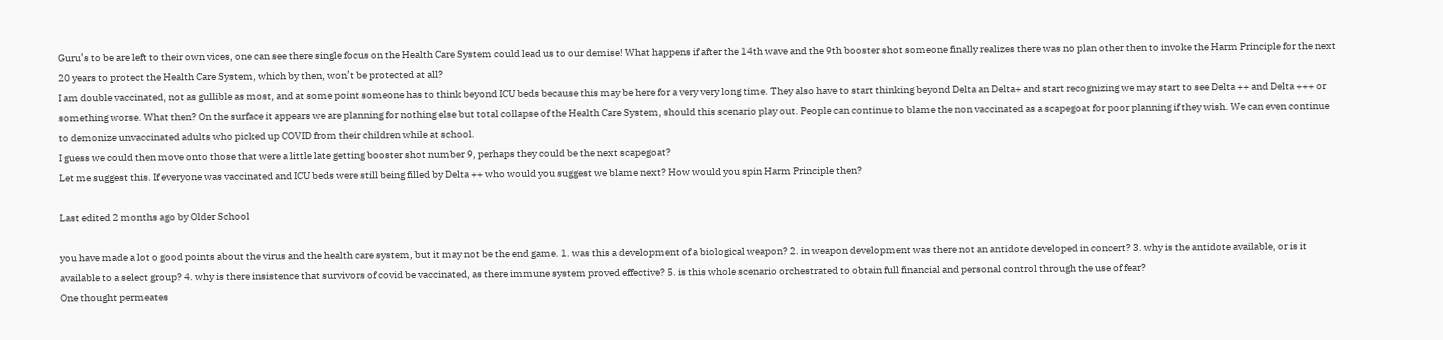Guru’s to be are left to their own vices, one can see there single focus on the Health Care System could lead us to our demise! What happens if after the 14th wave and the 9th booster shot someone finally realizes there was no plan other then to invoke the Harm Principle for the next 20 years to protect the Health Care System, which by then, won’t be protected at all?
I am double vaccinated, not as gullible as most, and at some point someone has to think beyond ICU beds because this may be here for a very very long time. They also have to start thinking beyond Delta an Delta+ and start recognizing we may start to see Delta ++ and Delta +++ or something worse. What then? On the surface it appears we are planning for nothing else but total collapse of the Health Care System, should this scenario play out. People can continue to blame the non vaccinated as a scapegoat for poor planning if they wish. We can even continue to demonize unvaccinated adults who picked up COVID from their children while at school.
I guess we could then move onto those that were a little late getting booster shot number 9, perhaps they could be the next scapegoat?
Let me suggest this. If everyone was vaccinated and ICU beds were still being filled by Delta ++ who would you suggest we blame next? How would you spin Harm Principle then?

Last edited 2 months ago by Older School

you have made a lot o good points about the virus and the health care system, but it may not be the end game. 1. was this a development of a biological weapon? 2. in weapon development was there not an antidote developed in concert? 3. why is the antidote available, or is it available to a select group? 4. why is there insistence that survivors of covid be vaccinated, as there immune system proved effective? 5. is this whole scenario orchestrated to obtain full financial and personal control through the use of fear?
One thought permeates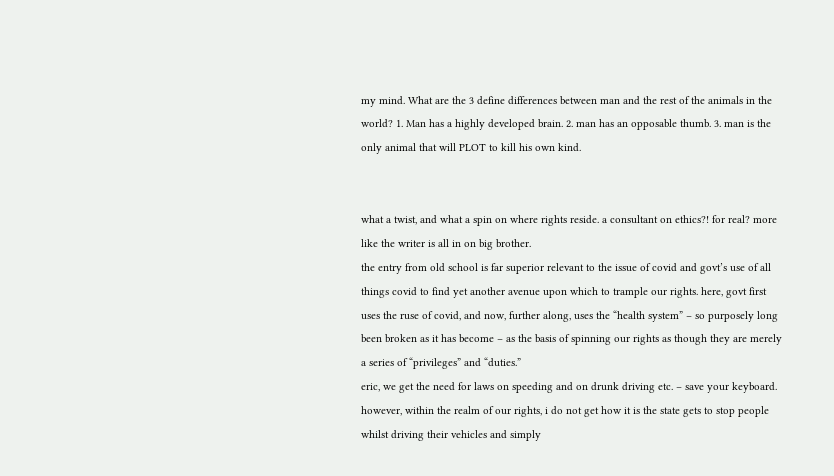my mind. What are the 3 define differences between man and the rest of the animals in the world? 1. Man has a highly developed brain. 2. man has an opposable thumb. 3. man is the only animal that will PLOT to kill his own kind.


what a twist, and what a spin on where rights reside. a consultant on ethics?! for real? more like the writer is all in on big brother.
the entry from old school is far superior relevant to the issue of covid and govt’s use of all things covid to find yet another avenue upon which to trample our rights. here, govt first uses the ruse of covid, and now, further along, uses the “health system” – so purposely long been broken as it has become – as the basis of spinning our rights as though they are merely a series of “privileges” and “duties.”
eric, we get the need for laws on speeding and on drunk driving etc. – save your keyboard. however, within the realm of our rights, i do not get how it is the state gets to stop people whilst driving their vehicles and simply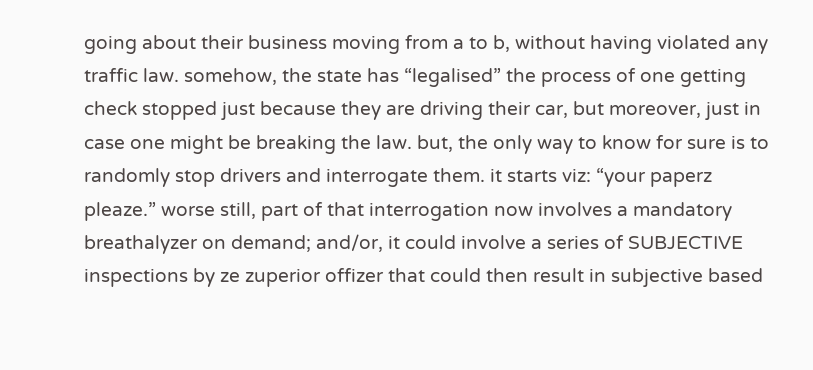going about their business moving from a to b, without having violated any traffic law. somehow, the state has “legalised” the process of one getting check stopped just because they are driving their car, but moreover, just in case one might be breaking the law. but, the only way to know for sure is to randomly stop drivers and interrogate them. it starts viz: “your paperz pleaze.” worse still, part of that interrogation now involves a mandatory breathalyzer on demand; and/or, it could involve a series of SUBJECTIVE inspections by ze zuperior offizer that could then result in subjective based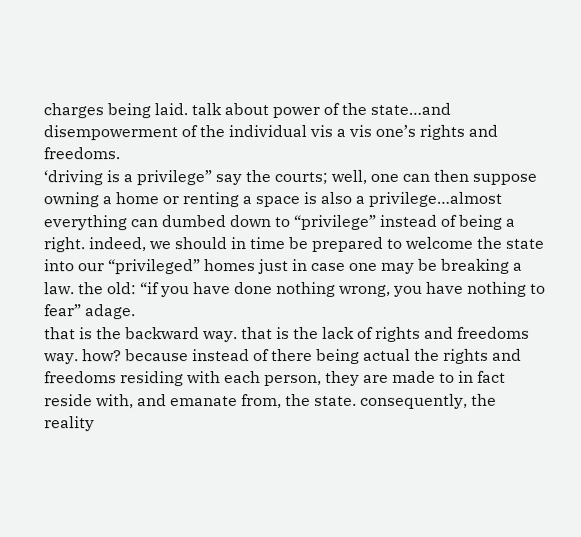charges being laid. talk about power of the state…and disempowerment of the individual vis a vis one’s rights and freedoms.
‘driving is a privilege” say the courts; well, one can then suppose owning a home or renting a space is also a privilege…almost everything can dumbed down to “privilege” instead of being a right. indeed, we should in time be prepared to welcome the state into our “privileged” homes just in case one may be breaking a law. the old: “if you have done nothing wrong, you have nothing to fear” adage.
that is the backward way. that is the lack of rights and freedoms way. how? because instead of there being actual the rights and freedoms residing with each person, they are made to in fact reside with, and emanate from, the state. consequently, the reality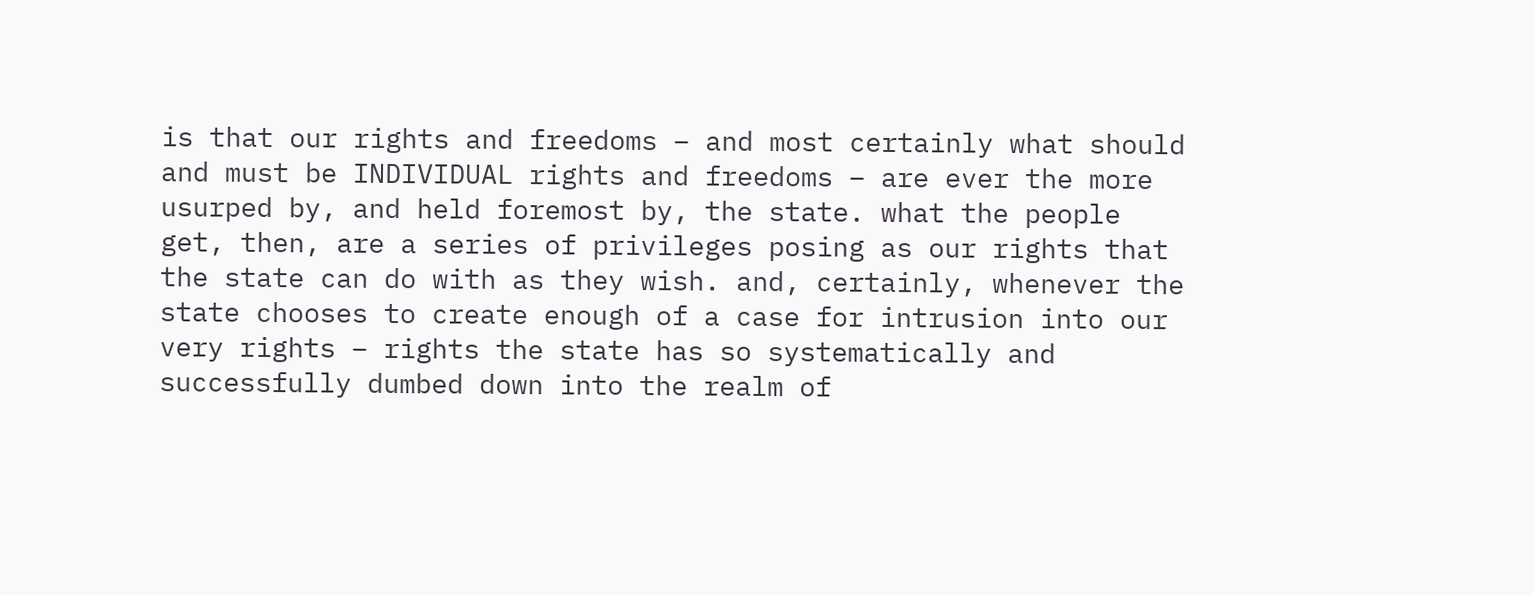is that our rights and freedoms – and most certainly what should and must be INDIVIDUAL rights and freedoms – are ever the more usurped by, and held foremost by, the state. what the people get, then, are a series of privileges posing as our rights that the state can do with as they wish. and, certainly, whenever the state chooses to create enough of a case for intrusion into our very rights – rights the state has so systematically and successfully dumbed down into the realm of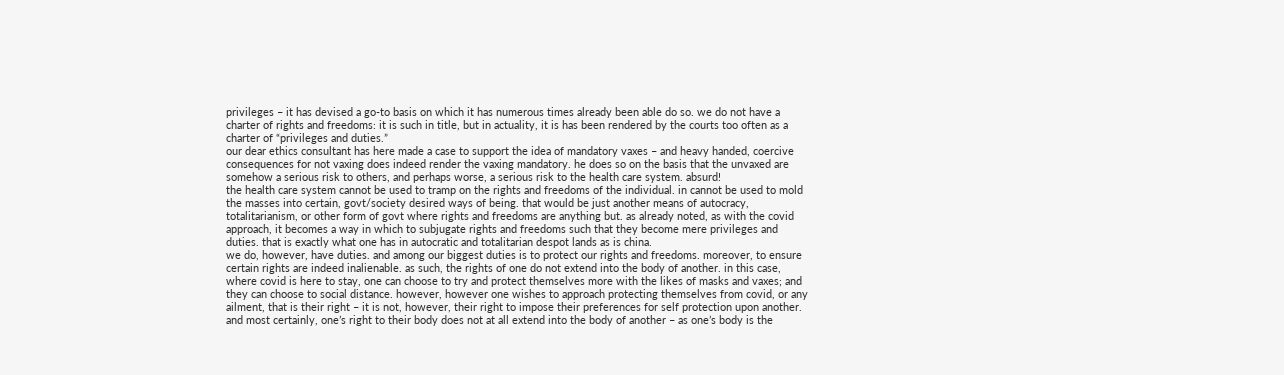privileges – it has devised a go-to basis on which it has numerous times already been able do so. we do not have a charter of rights and freedoms: it is such in title, but in actuality, it is has been rendered by the courts too often as a charter of “privileges and duties.”
our dear ethics consultant has here made a case to support the idea of mandatory vaxes – and heavy handed, coercive consequences for not vaxing does indeed render the vaxing mandatory. he does so on the basis that the unvaxed are somehow a serious risk to others, and perhaps worse, a serious risk to the health care system. absurd!
the health care system cannot be used to tramp on the rights and freedoms of the individual. in cannot be used to mold the masses into certain, govt/society desired ways of being. that would be just another means of autocracy, totalitarianism, or other form of govt where rights and freedoms are anything but. as already noted, as with the covid approach, it becomes a way in which to subjugate rights and freedoms such that they become mere privileges and duties. that is exactly what one has in autocratic and totalitarian despot lands as is china.
we do, however, have duties. and among our biggest duties is to protect our rights and freedoms. moreover, to ensure certain rights are indeed inalienable. as such, the rights of one do not extend into the body of another. in this case, where covid is here to stay, one can choose to try and protect themselves more with the likes of masks and vaxes; and they can choose to social distance. however, however one wishes to approach protecting themselves from covid, or any ailment, that is their right – it is not, however, their right to impose their preferences for self protection upon another. and most certainly, one’s right to their body does not at all extend into the body of another – as one’s body is the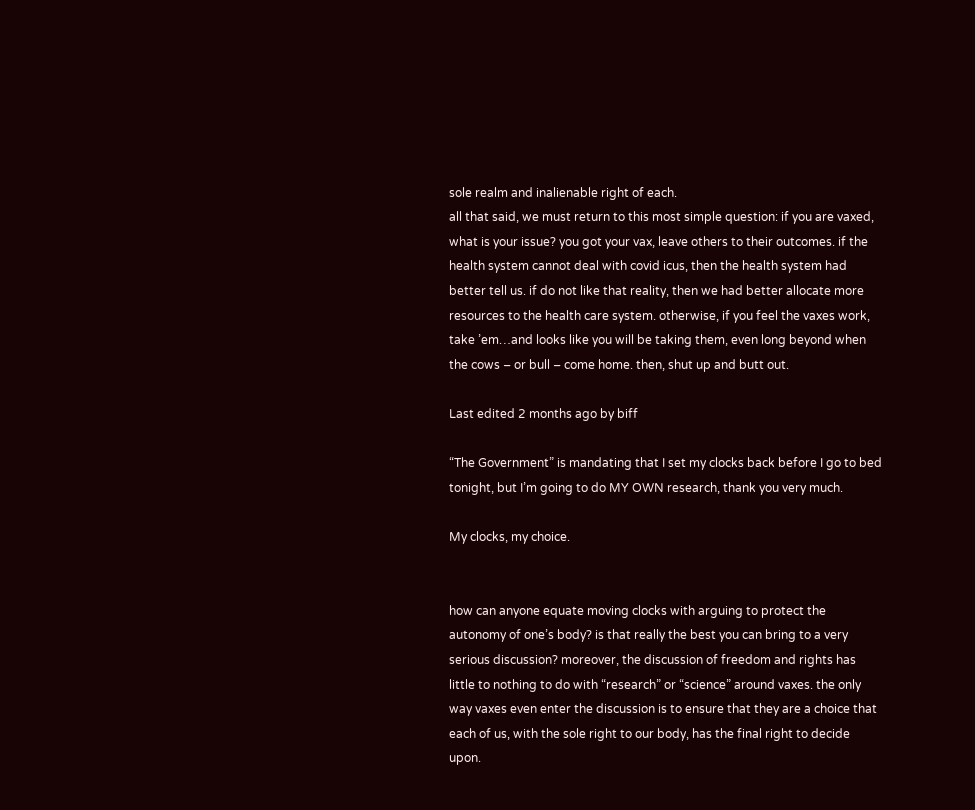sole realm and inalienable right of each.
all that said, we must return to this most simple question: if you are vaxed, what is your issue? you got your vax, leave others to their outcomes. if the health system cannot deal with covid icus, then the health system had better tell us. if do not like that reality, then we had better allocate more resources to the health care system. otherwise, if you feel the vaxes work, take ’em…and looks like you will be taking them, even long beyond when the cows – or bull – come home. then, shut up and butt out.

Last edited 2 months ago by biff

“The Government” is mandating that I set my clocks back before I go to bed tonight, but I’m going to do MY OWN research, thank you very much.

My clocks, my choice.


how can anyone equate moving clocks with arguing to protect the autonomy of one’s body? is that really the best you can bring to a very serious discussion? moreover, the discussion of freedom and rights has little to nothing to do with “research” or “science” around vaxes. the only way vaxes even enter the discussion is to ensure that they are a choice that each of us, with the sole right to our body, has the final right to decide upon.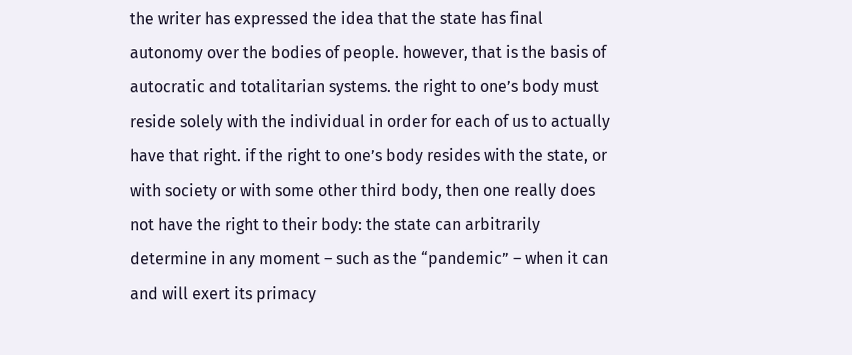the writer has expressed the idea that the state has final autonomy over the bodies of people. however, that is the basis of autocratic and totalitarian systems. the right to one’s body must reside solely with the individual in order for each of us to actually have that right. if the right to one’s body resides with the state, or with society or with some other third body, then one really does not have the right to their body: the state can arbitrarily determine in any moment – such as the “pandemic” – when it can and will exert its primacy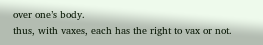over one’s body.
thus, with vaxes, each has the right to vax or not.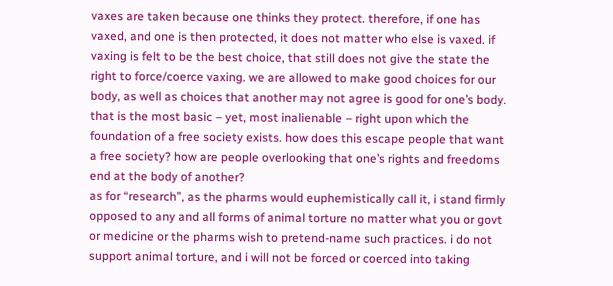vaxes are taken because one thinks they protect. therefore, if one has vaxed, and one is then protected, it does not matter who else is vaxed. if vaxing is felt to be the best choice, that still does not give the state the right to force/coerce vaxing. we are allowed to make good choices for our body, as well as choices that another may not agree is good for one’s body. that is the most basic – yet, most inalienable – right upon which the foundation of a free society exists. how does this escape people that want a free society? how are people overlooking that one’s rights and freedoms end at the body of another?
as for “research”, as the pharms would euphemistically call it, i stand firmly opposed to any and all forms of animal torture no matter what you or govt or medicine or the pharms wish to pretend-name such practices. i do not support animal torture, and i will not be forced or coerced into taking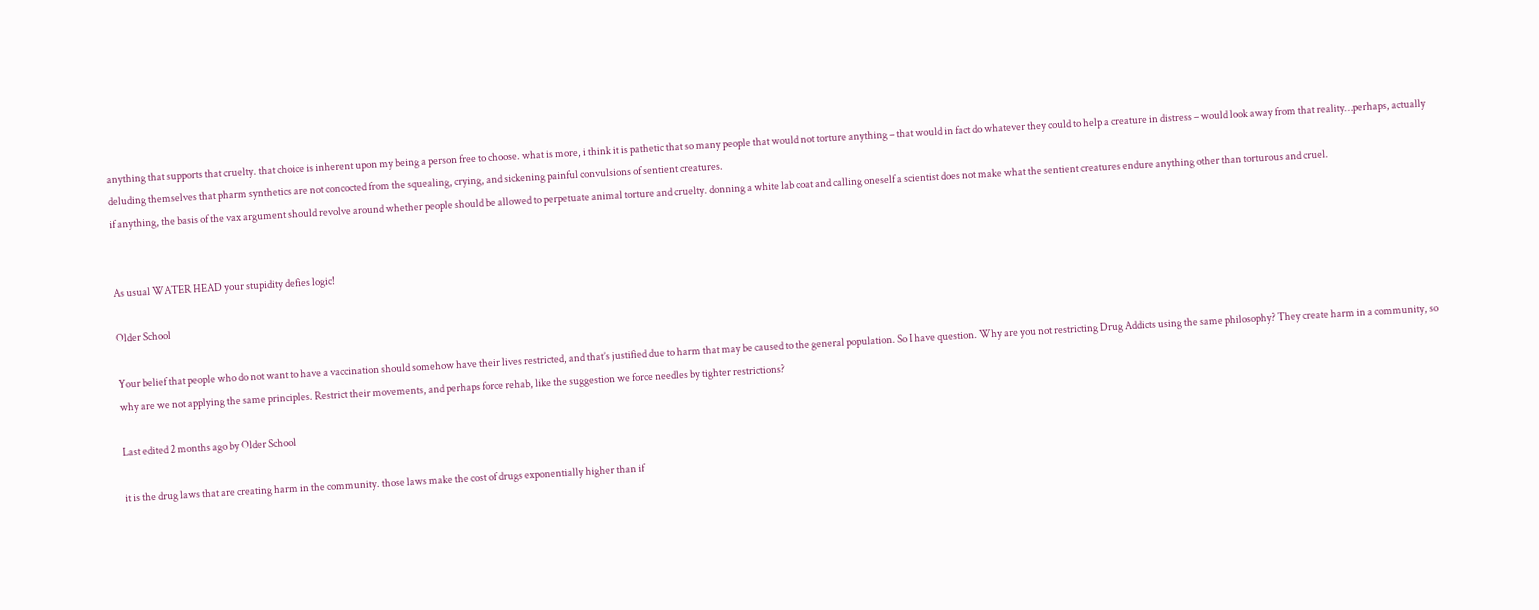anything that supports that cruelty. that choice is inherent upon my being a person free to choose. what is more, i think it is pathetic that so many people that would not torture anything – that would in fact do whatever they could to help a creature in distress – would look away from that reality…perhaps, actually deluding themselves that pharm synthetics are not concocted from the squealing, crying, and sickening painful convulsions of sentient creatures.
if anything, the basis of the vax argument should revolve around whether people should be allowed to perpetuate animal torture and cruelty. donning a white lab coat and calling oneself a scientist does not make what the sentient creatures endure anything other than torturous and cruel.


As usual WATER HEAD your stupidity defies logic!

Older School

Your belief that people who do not want to have a vaccination should somehow have their lives restricted, and that’s justified due to harm that may be caused to the general population. So I have question. Why are you not restricting Drug Addicts using the same philosophy? They create harm in a community, so why are we not applying the same principles. Restrict their movements, and perhaps force rehab, like the suggestion we force needles by tighter restrictions?

Last edited 2 months ago by Older School

it is the drug laws that are creating harm in the community. those laws make the cost of drugs exponentially higher than if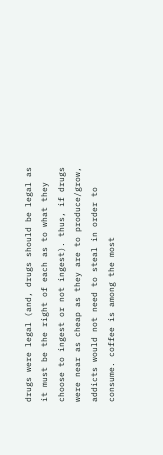drugs were legal (and, drugs should be legal as it must be the right of each as to what they choose to ingest or not ingest). thus, if drugs were near as cheap as they are to produce/grow, addicts would not need to steal in order to consume. coffee is among the most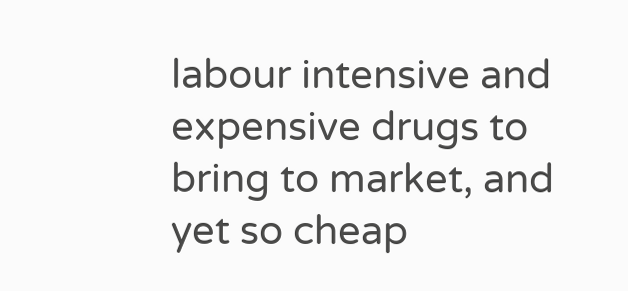labour intensive and expensive drugs to bring to market, and yet so cheap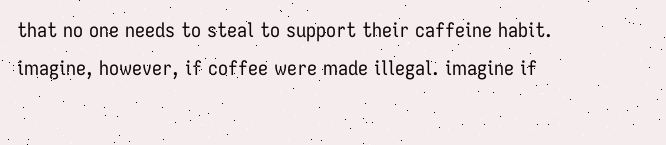that no one needs to steal to support their caffeine habit. imagine, however, if coffee were made illegal. imagine if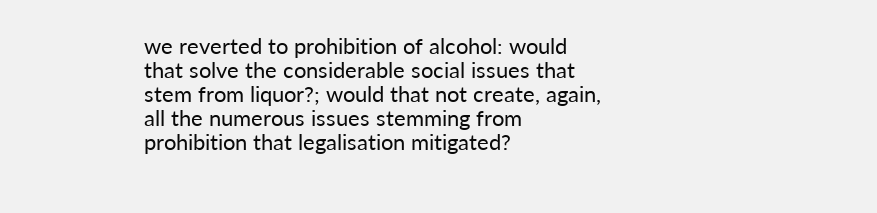we reverted to prohibition of alcohol: would that solve the considerable social issues that stem from liquor?; would that not create, again, all the numerous issues stemming from prohibition that legalisation mitigated?